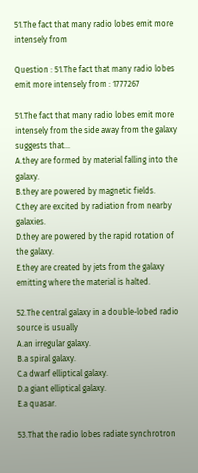51.The fact that many radio lobes emit more intensely from

Question : 51.The fact that many radio lobes emit more intensely from : 1777267

51.The fact that many radio lobes emit more intensely from the side away from the galaxy suggests that...
A.they are formed by material falling into the galaxy.
B.they are powered by magnetic fields.
C.they are excited by radiation from nearby galaxies.
D.they are powered by the rapid rotation of the galaxy.
E.they are created by jets from the galaxy emitting where the material is halted.

52.The central galaxy in a double-lobed radio source is usually
A.an irregular galaxy.
B.a spiral galaxy.
C.a dwarf elliptical galaxy.
D.a giant elliptical galaxy.
E.a quasar.

53.That the radio lobes radiate synchrotron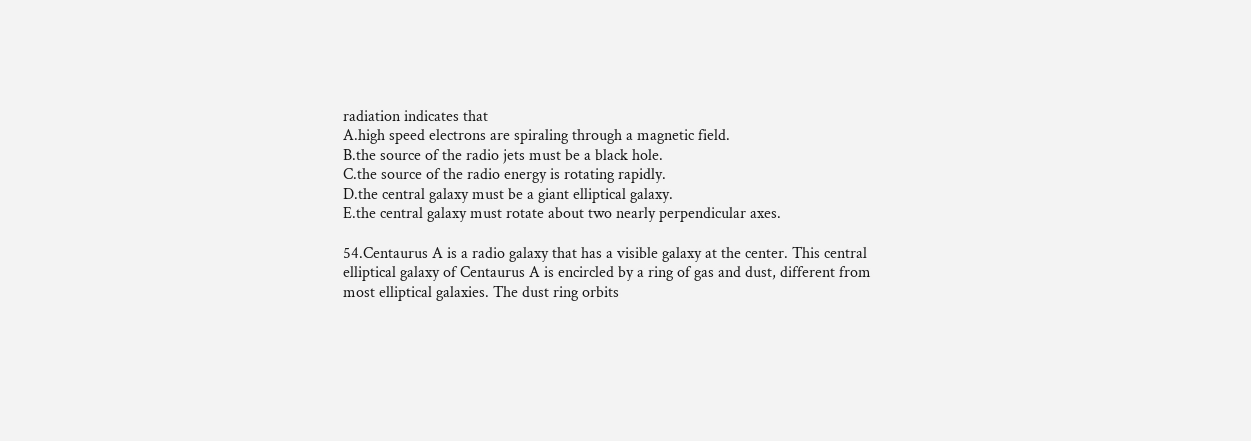radiation indicates that
A.high speed electrons are spiraling through a magnetic field.
B.the source of the radio jets must be a black hole.
C.the source of the radio energy is rotating rapidly.
D.the central galaxy must be a giant elliptical galaxy.
E.the central galaxy must rotate about two nearly perpendicular axes.

54.Centaurus A is a radio galaxy that has a visible galaxy at the center. This central elliptical galaxy of Centaurus A is encircled by a ring of gas and dust, different from most elliptical galaxies. The dust ring orbits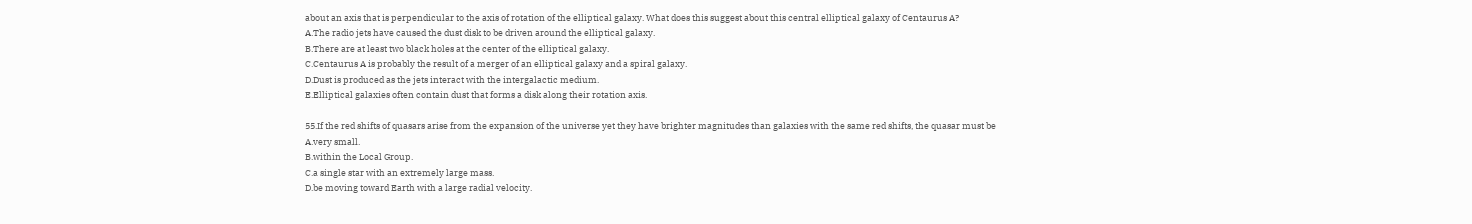about an axis that is perpendicular to the axis of rotation of the elliptical galaxy. What does this suggest about this central elliptical galaxy of Centaurus A?
A.The radio jets have caused the dust disk to be driven around the elliptical galaxy.
B.There are at least two black holes at the center of the elliptical galaxy.
C.Centaurus A is probably the result of a merger of an elliptical galaxy and a spiral galaxy.
D.Dust is produced as the jets interact with the intergalactic medium.
E.Elliptical galaxies often contain dust that forms a disk along their rotation axis.

55.If the red shifts of quasars arise from the expansion of the universe yet they have brighter magnitudes than galaxies with the same red shifts, the quasar must be
A.very small.
B.within the Local Group.
C.a single star with an extremely large mass.
D.be moving toward Earth with a large radial velocity.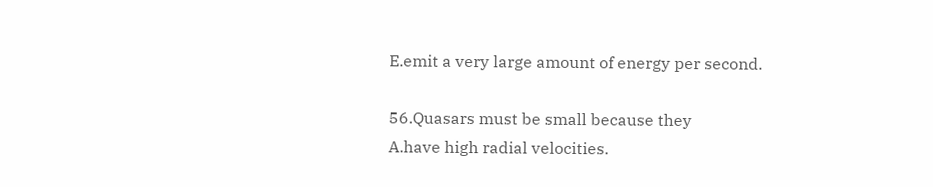E.emit a very large amount of energy per second.

56.Quasars must be small because they
A.have high radial velocities.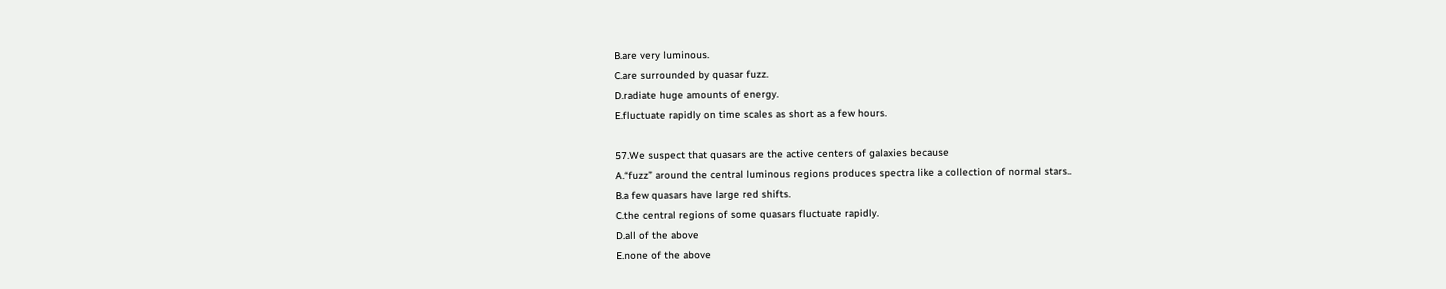B.are very luminous.
C.are surrounded by quasar fuzz.
D.radiate huge amounts of energy.
E.fluctuate rapidly on time scales as short as a few hours.

57.We suspect that quasars are the active centers of galaxies because
A.“fuzz” around the central luminous regions produces spectra like a collection of normal stars..
B.a few quasars have large red shifts.
C.the central regions of some quasars fluctuate rapidly.
D.all of the above
E.none of the above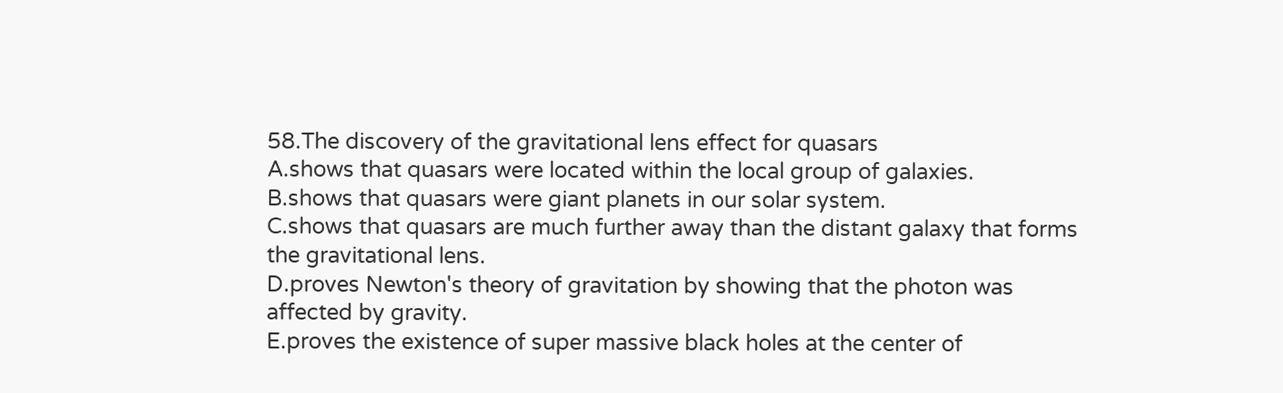58.The discovery of the gravitational lens effect for quasars
A.shows that quasars were located within the local group of galaxies.
B.shows that quasars were giant planets in our solar system.
C.shows that quasars are much further away than the distant galaxy that forms the gravitational lens.
D.proves Newton's theory of gravitation by showing that the photon was affected by gravity.
E.proves the existence of super massive black holes at the center of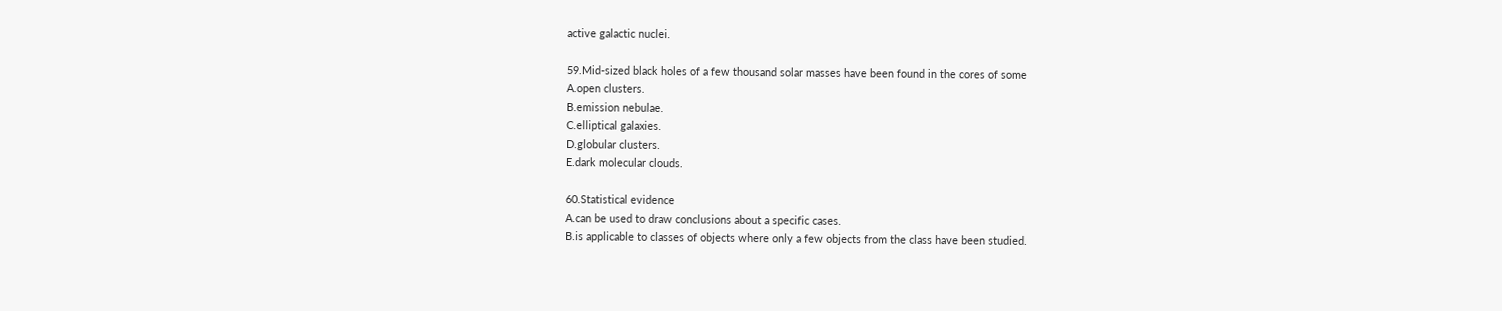active galactic nuclei.

59.Mid-sized black holes of a few thousand solar masses have been found in the cores of some
A.open clusters.
B.emission nebulae.
C.elliptical galaxies.
D.globular clusters.
E.dark molecular clouds.

60.Statistical evidence
A.can be used to draw conclusions about a specific cases.
B.is applicable to classes of objects where only a few objects from the class have been studied.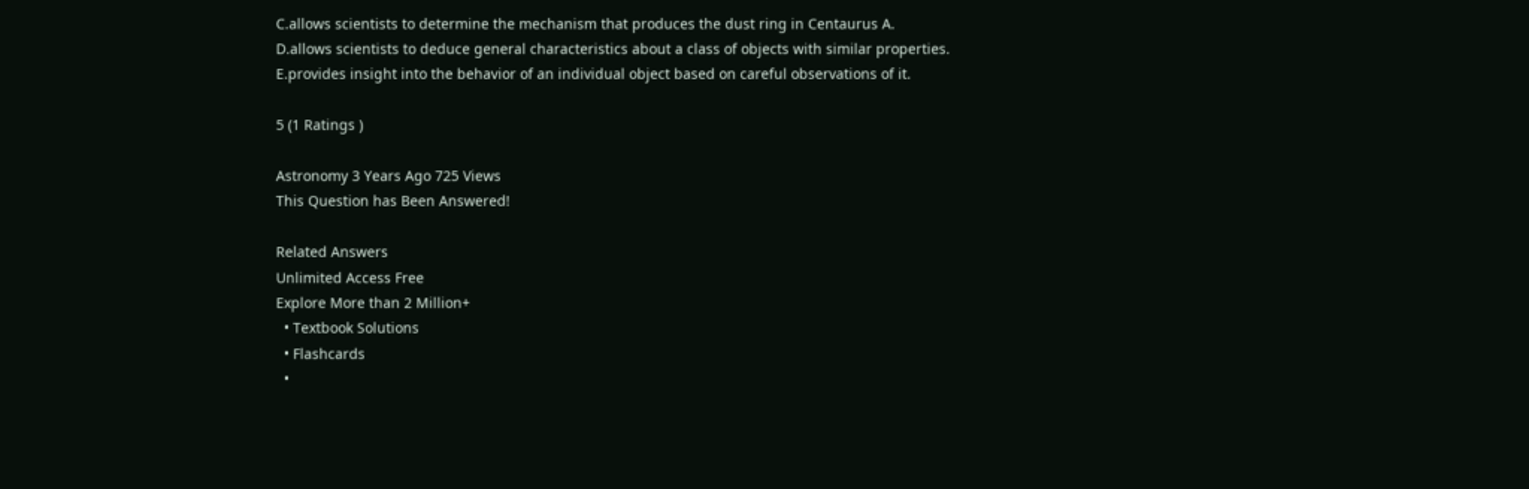C.allows scientists to determine the mechanism that produces the dust ring in Centaurus A.
D.allows scientists to deduce general characteristics about a class of objects with similar properties.
E.provides insight into the behavior of an individual object based on careful observations of it.

5 (1 Ratings )

Astronomy 3 Years Ago 725 Views
This Question has Been Answered!

Related Answers
Unlimited Access Free
Explore More than 2 Million+
  • Textbook Solutions
  • Flashcards
  •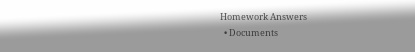Homework Answers
  • Documents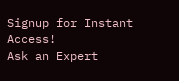Signup for Instant Access!
Ask an Expert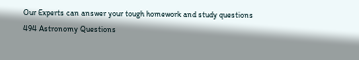Our Experts can answer your tough homework and study questions
494 Astronomy Questions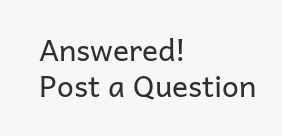Answered!
Post a Question